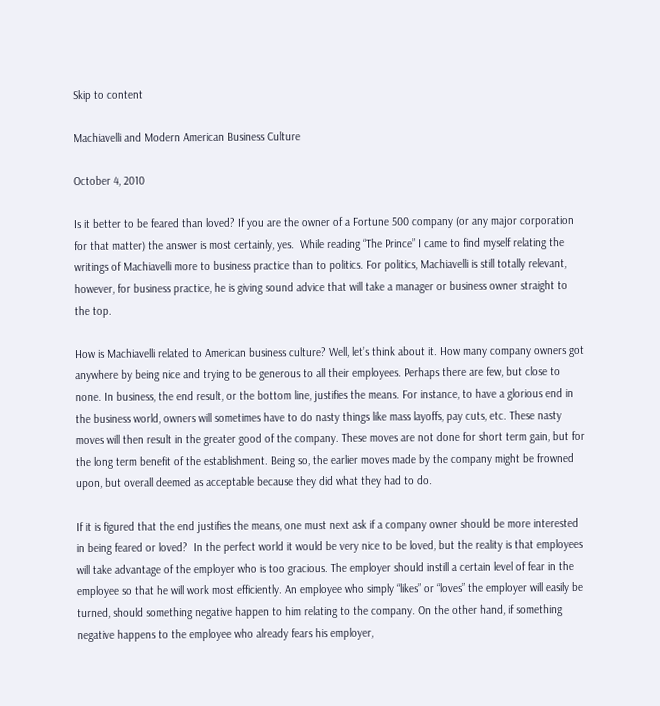Skip to content

Machiavelli and Modern American Business Culture

October 4, 2010

Is it better to be feared than loved? If you are the owner of a Fortune 500 company (or any major corporation for that matter) the answer is most certainly, yes.  While reading “The Prince” I came to find myself relating the writings of Machiavelli more to business practice than to politics. For politics, Machiavelli is still totally relevant, however, for business practice, he is giving sound advice that will take a manager or business owner straight to the top.

How is Machiavelli related to American business culture? Well, let’s think about it. How many company owners got anywhere by being nice and trying to be generous to all their employees. Perhaps there are few, but close to none. In business, the end result, or the bottom line, justifies the means. For instance, to have a glorious end in the business world, owners will sometimes have to do nasty things like mass layoffs, pay cuts, etc. These nasty moves will then result in the greater good of the company. These moves are not done for short term gain, but for the long term benefit of the establishment. Being so, the earlier moves made by the company might be frowned upon, but overall deemed as acceptable because they did what they had to do.

If it is figured that the end justifies the means, one must next ask if a company owner should be more interested in being feared or loved?  In the perfect world it would be very nice to be loved, but the reality is that employees will take advantage of the employer who is too gracious. The employer should instill a certain level of fear in the employee so that he will work most efficiently. An employee who simply “likes” or “loves” the employer will easily be turned, should something negative happen to him relating to the company. On the other hand, if something negative happens to the employee who already fears his employer,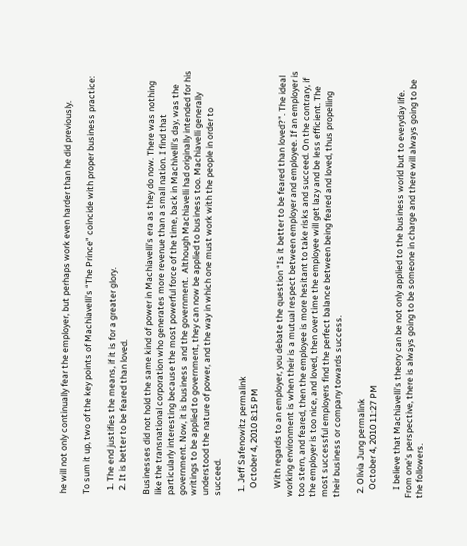he will not only continually fear the employer, but perhaps work even harder than he did previously.

To sum it up, two of the key points of Machiavelli’s “The Prince” coincide with proper business practice:

  1. The end justifies the means, if it is for a greater glory.
  2. It is better to be feared than loved.

Businesses did not hold the same kind of power in Machiavelli’s era as they do now. There was nothing like the transnational corporation who generates more revenue than a small nation. I find that particularly interesting because the most powerful force of the time, back in Machivelli’s day, was the government. Now, it is business  and the government.  Although Machiavelli had originally intended for his writings to be applied to government, they can now be applied to business too. Machiavelli generally understood the nature of power, and the way in which one must work with the people in order to succeed.

  1. Jeff Safenowitz permalink
    October 4, 2010 8:15 PM

    With regards to an employer, you debate the question “Is it better to be feared than loved?”. The ideal working environment is when their is a mutual respect between employer and employee. If an employer is too stern, and feared, then the employee is more hesitant to take risks and succeed. On the contrary, if the employer is too nice, and loved, then over time the employee will get lazy and be less efficient. The most successful employers find the perfect balance between being feared and loved, thus propelling their business or company towards success.

  2. Olivia Jung permalink
    October 4, 2010 11:27 PM

    I believe that Machiavelli’s theory can be not only applied to the business world but to everyday life. From one’s perspective, there is always going to be someone in charge and there will always going to be the followers.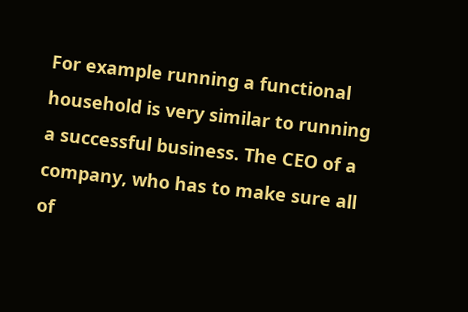For example running a functional household is very similar to running a successful business. The CEO of a company, who has to make sure all of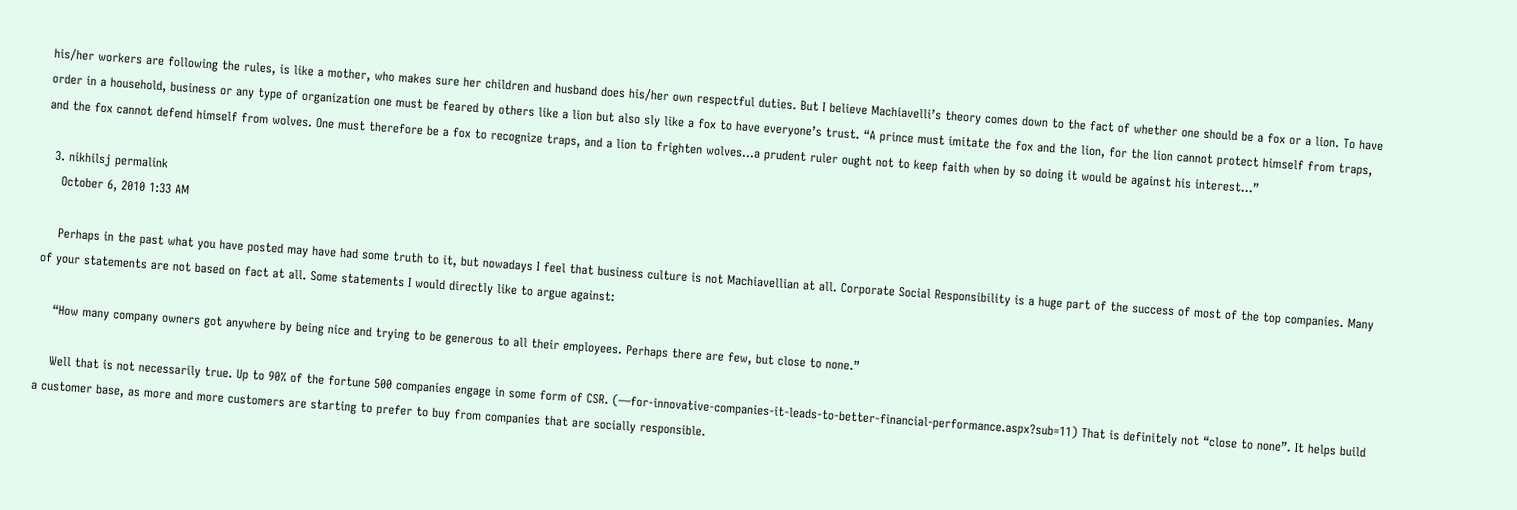his/her workers are following the rules, is like a mother, who makes sure her children and husband does his/her own respectful duties. But I believe Machiavelli’s theory comes down to the fact of whether one should be a fox or a lion. To have order in a household, business or any type of organization one must be feared by others like a lion but also sly like a fox to have everyone’s trust. “A prince must imitate the fox and the lion, for the lion cannot protect himself from traps, and the fox cannot defend himself from wolves. One must therefore be a fox to recognize traps, and a lion to frighten wolves…a prudent ruler ought not to keep faith when by so doing it would be against his interest…”

  3. nikhilsj permalink
    October 6, 2010 1:33 AM

    Perhaps in the past what you have posted may have had some truth to it, but nowadays I feel that business culture is not Machiavellian at all. Corporate Social Responsibility is a huge part of the success of most of the top companies. Many of your statements are not based on fact at all. Some statements I would directly like to argue against:

    “How many company owners got anywhere by being nice and trying to be generous to all their employees. Perhaps there are few, but close to none.”

    Well that is not necessarily true. Up to 90% of the fortune 500 companies engage in some form of CSR. (—for-innovative-companies-it-leads-to-better-financial-performance.aspx?sub=11) That is definitely not “close to none”. It helps build a customer base, as more and more customers are starting to prefer to buy from companies that are socially responsible.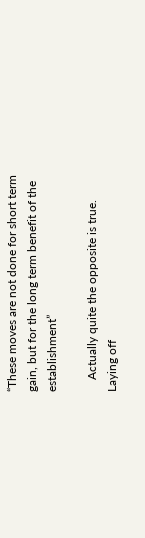“These moves are not done for short term gain, but for the long term benefit of the establishment”

    Actually quite the opposite is true. Laying off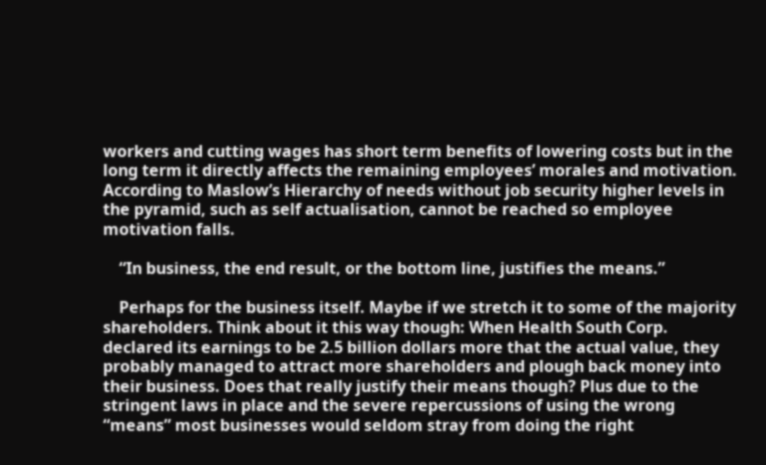workers and cutting wages has short term benefits of lowering costs but in the long term it directly affects the remaining employees’ morales and motivation. According to Maslow’s Hierarchy of needs without job security higher levels in the pyramid, such as self actualisation, cannot be reached so employee motivation falls.

    “In business, the end result, or the bottom line, justifies the means.”

    Perhaps for the business itself. Maybe if we stretch it to some of the majority shareholders. Think about it this way though: When Health South Corp. declared its earnings to be 2.5 billion dollars more that the actual value, they probably managed to attract more shareholders and plough back money into their business. Does that really justify their means though? Plus due to the stringent laws in place and the severe repercussions of using the wrong “means” most businesses would seldom stray from doing the right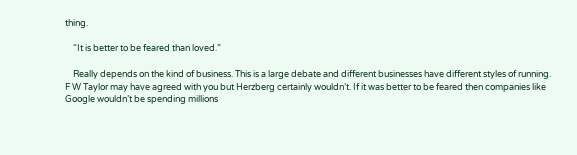thing.

    “It is better to be feared than loved.”

    Really depends on the kind of business. This is a large debate and different businesses have different styles of running. F W Taylor may have agreed with you but Herzberg certainly wouldn’t. If it was better to be feared then companies like Google wouldn’t be spending millions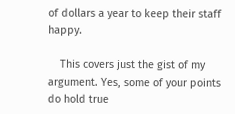of dollars a year to keep their staff happy.

    This covers just the gist of my argument. Yes, some of your points do hold true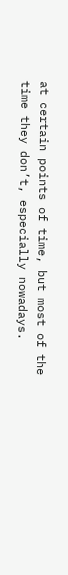at certain points of time, but most of the time they don’t, especially nowadays.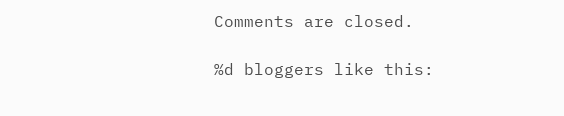Comments are closed.

%d bloggers like this: